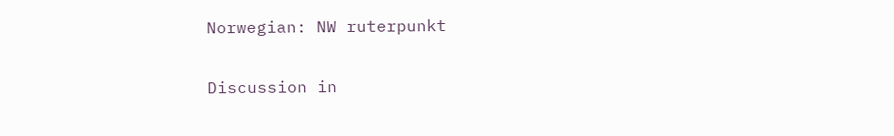Norwegian: NW ruterpunkt

Discussion in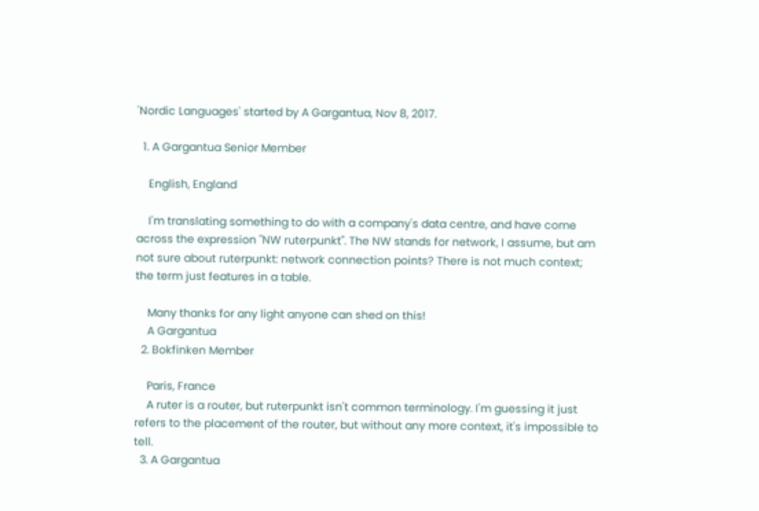'Nordic Languages' started by A Gargantua, Nov 8, 2017.

  1. A Gargantua Senior Member

    English, England

    I'm translating something to do with a company's data centre, and have come across the expression "NW ruterpunkt". The NW stands for network, I assume, but am not sure about ruterpunkt: network connection points? There is not much context; the term just features in a table.

    Many thanks for any light anyone can shed on this!
    A Gargantua
  2. Bokfinken Member

    Paris, France
    A ruter is a router, but ruterpunkt isn't common terminology. I'm guessing it just refers to the placement of the router, but without any more context, it's impossible to tell.
  3. A Gargantua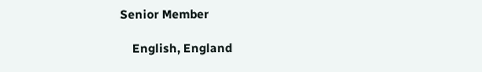Senior Member

    English, England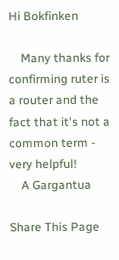Hi Bokfinken

    Many thanks for confirming ruter is a router and the fact that it's not a common term - very helpful!
    A Gargantua

Share This Page